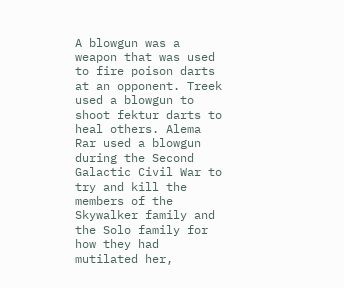A blowgun was a weapon that was used to fire poison darts at an opponent. Treek used a blowgun to shoot fektur darts to heal others. Alema Rar used a blowgun during the Second Galactic Civil War to try and kill the members of the Skywalker family and the Solo family for how they had mutilated her,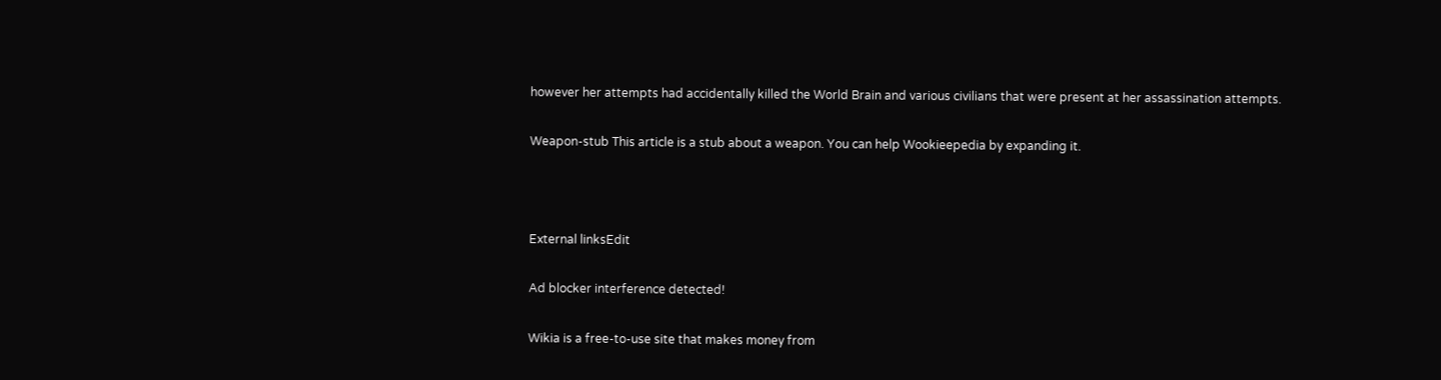however her attempts had accidentally killed the World Brain and various civilians that were present at her assassination attempts.

Weapon-stub This article is a stub about a weapon. You can help Wookieepedia by expanding it.



External linksEdit

Ad blocker interference detected!

Wikia is a free-to-use site that makes money from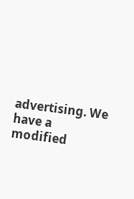advertising. We have a modified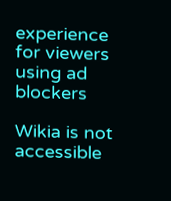experience for viewers using ad blockers

Wikia is not accessible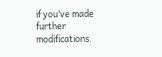if you’ve made further modifications.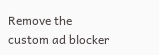Remove the custom ad blocker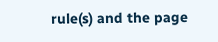rule(s) and the page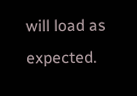will load as expected.